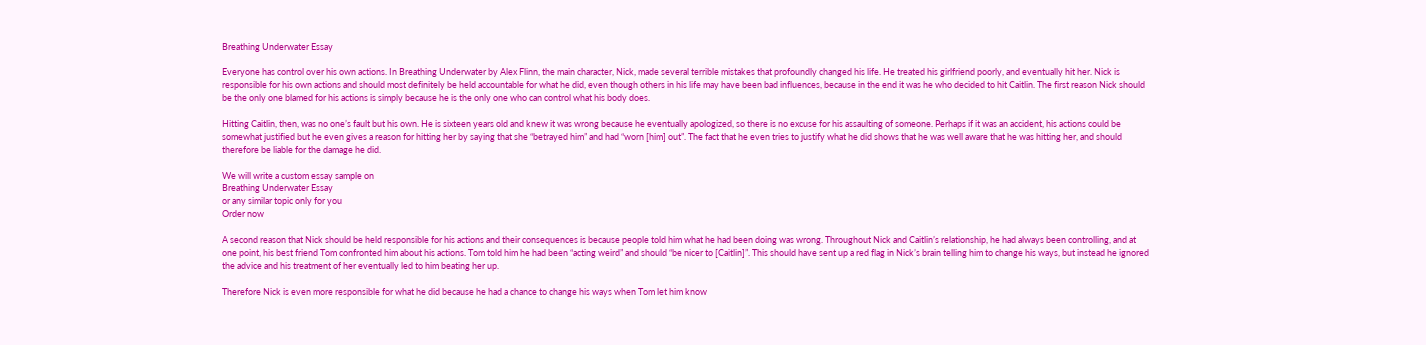Breathing Underwater Essay

Everyone has control over his own actions. In Breathing Underwater by Alex Flinn, the main character, Nick, made several terrible mistakes that profoundly changed his life. He treated his girlfriend poorly, and eventually hit her. Nick is responsible for his own actions and should most definitely be held accountable for what he did, even though others in his life may have been bad influences, because in the end it was he who decided to hit Caitlin. The first reason Nick should be the only one blamed for his actions is simply because he is the only one who can control what his body does.

Hitting Caitlin, then, was no one’s fault but his own. He is sixteen years old and knew it was wrong because he eventually apologized, so there is no excuse for his assaulting of someone. Perhaps if it was an accident, his actions could be somewhat justified but he even gives a reason for hitting her by saying that she “betrayed him” and had “worn [him] out”. The fact that he even tries to justify what he did shows that he was well aware that he was hitting her, and should therefore be liable for the damage he did.

We will write a custom essay sample on
Breathing Underwater Essay
or any similar topic only for you
Order now

A second reason that Nick should be held responsible for his actions and their consequences is because people told him what he had been doing was wrong. Throughout Nick and Caitlin’s relationship, he had always been controlling, and at one point, his best friend Tom confronted him about his actions. Tom told him he had been “acting weird” and should “be nicer to [Caitlin]”. This should have sent up a red flag in Nick’s brain telling him to change his ways, but instead he ignored the advice and his treatment of her eventually led to him beating her up.

Therefore Nick is even more responsible for what he did because he had a chance to change his ways when Tom let him know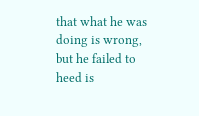that what he was doing is wrong, but he failed to heed is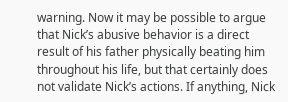warning. Now it may be possible to argue that Nick’s abusive behavior is a direct result of his father physically beating him throughout his life, but that certainly does not validate Nick’s actions. If anything, Nick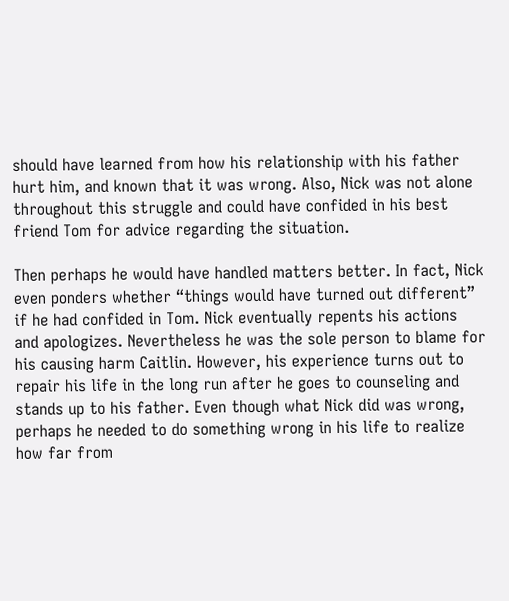should have learned from how his relationship with his father hurt him, and known that it was wrong. Also, Nick was not alone throughout this struggle and could have confided in his best friend Tom for advice regarding the situation.

Then perhaps he would have handled matters better. In fact, Nick even ponders whether “things would have turned out different” if he had confided in Tom. Nick eventually repents his actions and apologizes. Nevertheless he was the sole person to blame for his causing harm Caitlin. However, his experience turns out to repair his life in the long run after he goes to counseling and stands up to his father. Even though what Nick did was wrong, perhaps he needed to do something wrong in his life to realize how far from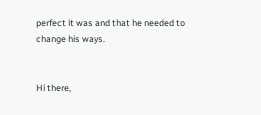perfect it was and that he needed to change his ways.


Hi there,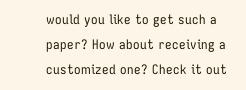would you like to get such a paper? How about receiving a customized one? Check it out